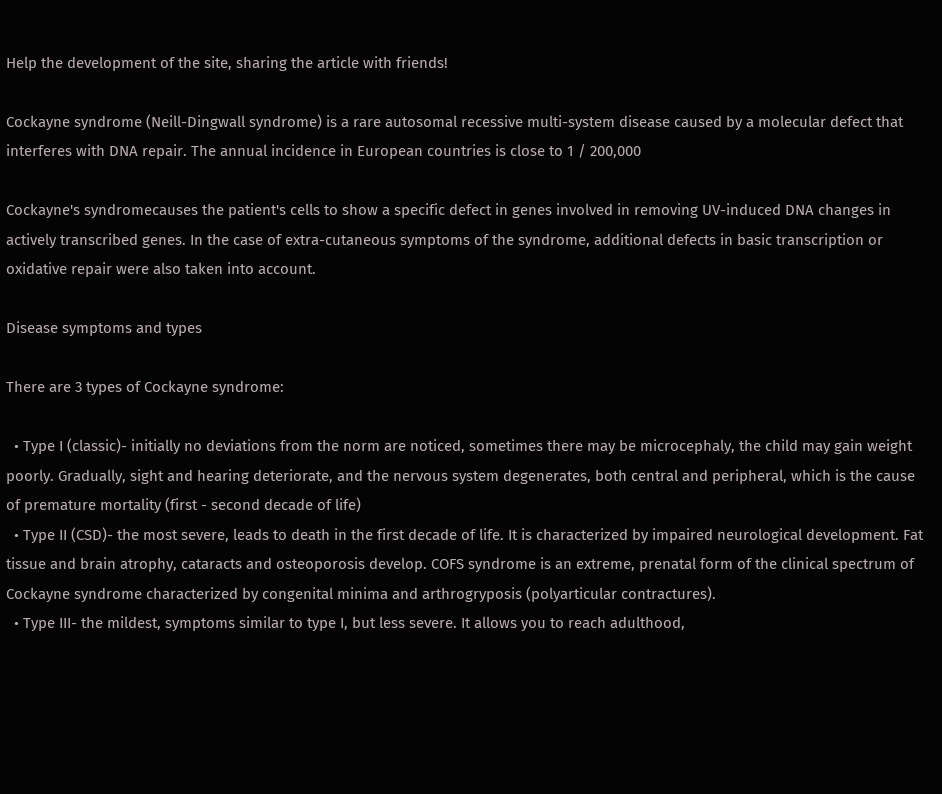Help the development of the site, sharing the article with friends!

Cockayne syndrome (Neill-Dingwall syndrome) is a rare autosomal recessive multi-system disease caused by a molecular defect that interferes with DNA repair. The annual incidence in European countries is close to 1 / 200,000

Cockayne's syndromecauses the patient's cells to show a specific defect in genes involved in removing UV-induced DNA changes in actively transcribed genes. In the case of extra-cutaneous symptoms of the syndrome, additional defects in basic transcription or oxidative repair were also taken into account.

Disease symptoms and types

There are 3 types of Cockayne syndrome:

  • Type I (classic)- initially no deviations from the norm are noticed, sometimes there may be microcephaly, the child may gain weight poorly. Gradually, sight and hearing deteriorate, and the nervous system degenerates, both central and peripheral, which is the cause of premature mortality (first - second decade of life)
  • Type II (CSD)- the most severe, leads to death in the first decade of life. It is characterized by impaired neurological development. Fat tissue and brain atrophy, cataracts and osteoporosis develop. COFS syndrome is an extreme, prenatal form of the clinical spectrum of Cockayne syndrome characterized by congenital minima and arthrogryposis (polyarticular contractures).
  • Type III- the mildest, symptoms similar to type I, but less severe. It allows you to reach adulthood,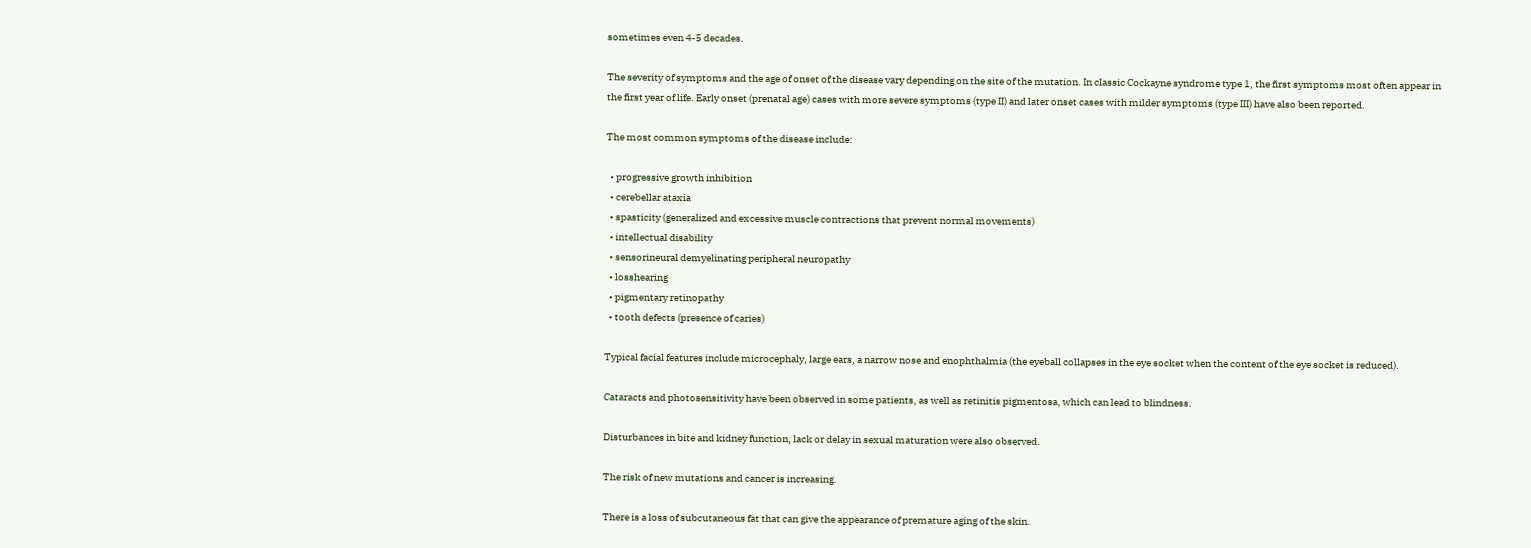sometimes even 4-5 decades.

The severity of symptoms and the age of onset of the disease vary depending on the site of the mutation. In classic Cockayne syndrome type 1, the first symptoms most often appear in the first year of life. Early onset (prenatal age) cases with more severe symptoms (type II) and later onset cases with milder symptoms (type III) have also been reported.

The most common symptoms of the disease include:

  • progressive growth inhibition
  • cerebellar ataxia
  • spasticity (generalized and excessive muscle contractions that prevent normal movements)
  • intellectual disability
  • sensorineural demyelinating peripheral neuropathy
  • losshearing
  • pigmentary retinopathy
  • tooth defects (presence of caries)

Typical facial features include microcephaly, large ears, a narrow nose and enophthalmia (the eyeball collapses in the eye socket when the content of the eye socket is reduced).

Cataracts and photosensitivity have been observed in some patients, as well as retinitis pigmentosa, which can lead to blindness.

Disturbances in bite and kidney function, lack or delay in sexual maturation were also observed.

The risk of new mutations and cancer is increasing.

There is a loss of subcutaneous fat that can give the appearance of premature aging of the skin.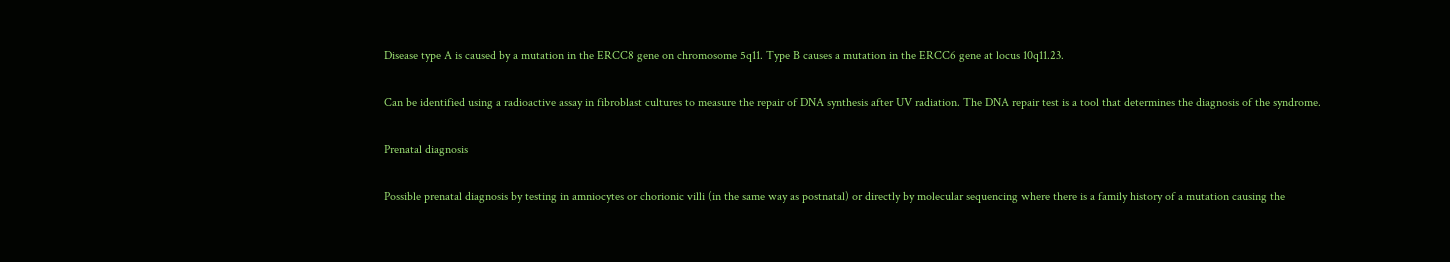Disease type A is caused by a mutation in the ERCC8 gene on chromosome 5q11. Type B causes a mutation in the ERCC6 gene at locus 10q11.23.

Can be identified using a radioactive assay in fibroblast cultures to measure the repair of DNA synthesis after UV radiation. The DNA repair test is a tool that determines the diagnosis of the syndrome.

Prenatal diagnosis

Possible prenatal diagnosis by testing in amniocytes or chorionic villi (in the same way as postnatal) or directly by molecular sequencing where there is a family history of a mutation causing the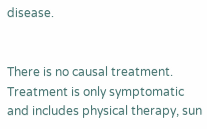disease.


There is no causal treatment. Treatment is only symptomatic and includes physical therapy, sun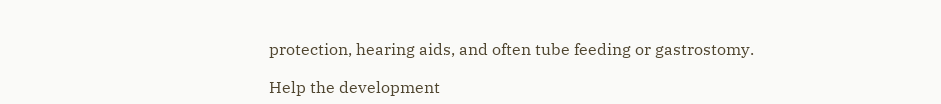protection, hearing aids, and often tube feeding or gastrostomy.

Help the development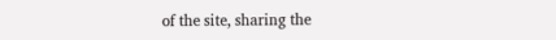of the site, sharing the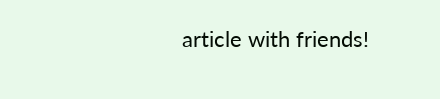article with friends!